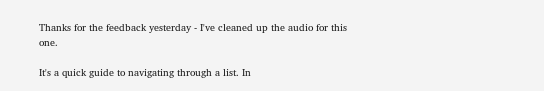Thanks for the feedback yesterday - I've cleaned up the audio for this one.

It's a quick guide to navigating through a list. In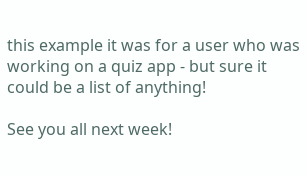this example it was for a user who was working on a quiz app - but sure it could be a list of anything!

See you all next week!